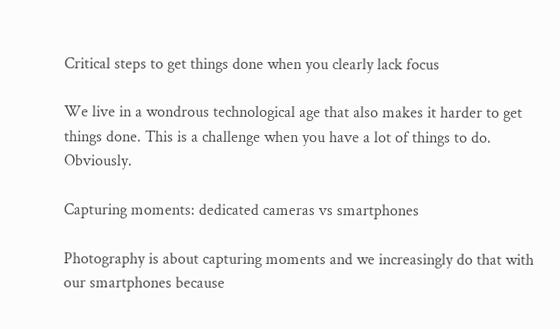Critical steps to get things done when you clearly lack focus

We live in a wondrous technological age that also makes it harder to get things done. This is a challenge when you have a lot of things to do. Obviously.

Capturing moments: dedicated cameras vs smartphones

Photography is about capturing moments and we increasingly do that with our smartphones because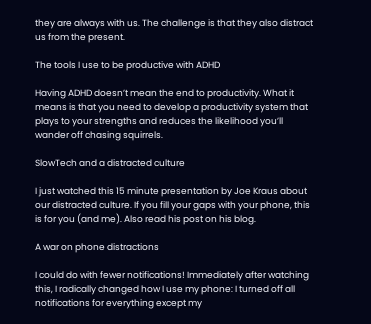they are always with us. The challenge is that they also distract us from the present.

The tools I use to be productive with ADHD

Having ADHD doesn’t mean the end to productivity. What it means is that you need to develop a productivity system that plays to your strengths and reduces the likelihood you’ll wander off chasing squirrels.

SlowTech and a distracted culture

I just watched this 15 minute presentation by Joe Kraus about our distracted culture. If you fill your gaps with your phone, this is for you (and me). Also read his post on his blog.

A war on phone distractions

I could do with fewer notifications! Immediately after watching this, I radically changed how I use my phone: I turned off all notifications for everything except my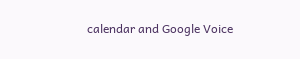calendar and Google Voice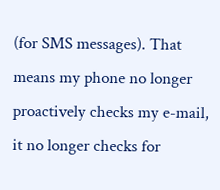(for SMS messages). That means my phone no longer proactively checks my e-mail, it no longer checks for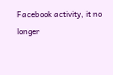Facebook activity, it no longer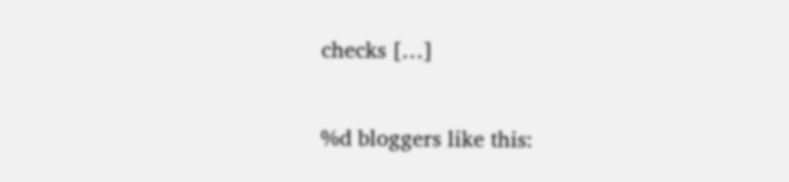checks […]

%d bloggers like this: